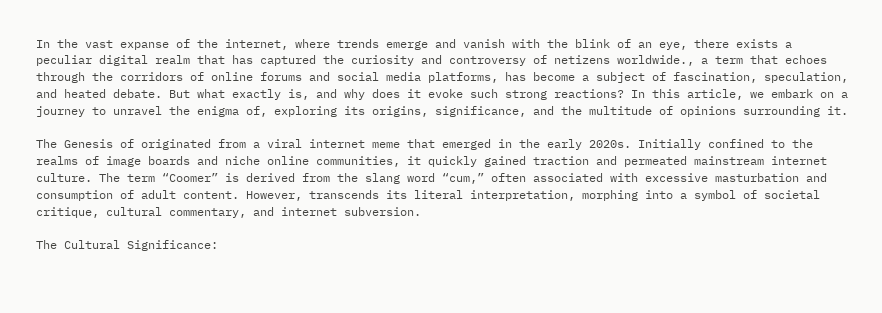In the vast expanse of the internet, where trends emerge and vanish with the blink of an eye, there exists a peculiar digital realm that has captured the curiosity and controversy of netizens worldwide., a term that echoes through the corridors of online forums and social media platforms, has become a subject of fascination, speculation, and heated debate. But what exactly is, and why does it evoke such strong reactions? In this article, we embark on a journey to unravel the enigma of, exploring its origins, significance, and the multitude of opinions surrounding it.

The Genesis of originated from a viral internet meme that emerged in the early 2020s. Initially confined to the realms of image boards and niche online communities, it quickly gained traction and permeated mainstream internet culture. The term “Coomer” is derived from the slang word “cum,” often associated with excessive masturbation and consumption of adult content. However, transcends its literal interpretation, morphing into a symbol of societal critique, cultural commentary, and internet subversion.

The Cultural Significance: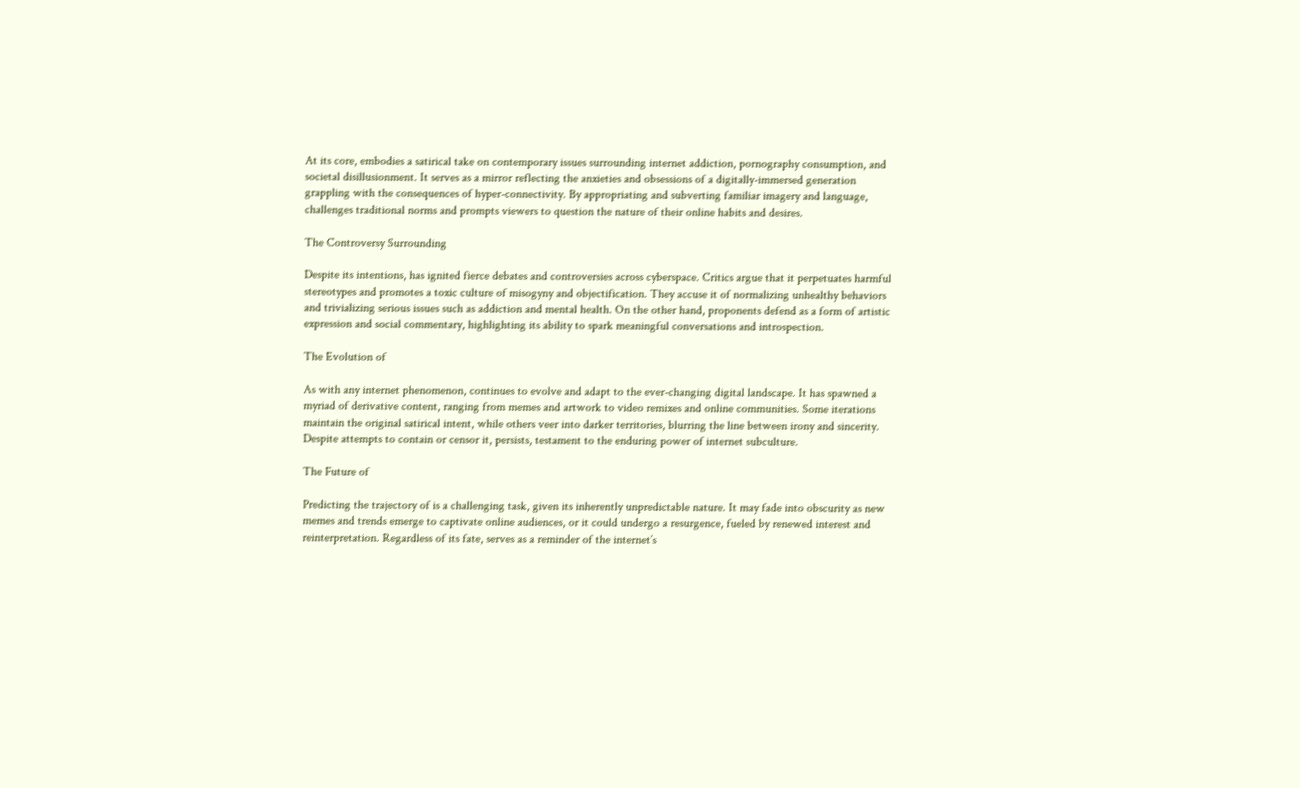At its core, embodies a satirical take on contemporary issues surrounding internet addiction, pornography consumption, and societal disillusionment. It serves as a mirror reflecting the anxieties and obsessions of a digitally-immersed generation grappling with the consequences of hyper-connectivity. By appropriating and subverting familiar imagery and language, challenges traditional norms and prompts viewers to question the nature of their online habits and desires.

The Controversy Surrounding

Despite its intentions, has ignited fierce debates and controversies across cyberspace. Critics argue that it perpetuates harmful stereotypes and promotes a toxic culture of misogyny and objectification. They accuse it of normalizing unhealthy behaviors and trivializing serious issues such as addiction and mental health. On the other hand, proponents defend as a form of artistic expression and social commentary, highlighting its ability to spark meaningful conversations and introspection.

The Evolution of

As with any internet phenomenon, continues to evolve and adapt to the ever-changing digital landscape. It has spawned a myriad of derivative content, ranging from memes and artwork to video remixes and online communities. Some iterations maintain the original satirical intent, while others veer into darker territories, blurring the line between irony and sincerity. Despite attempts to contain or censor it, persists, testament to the enduring power of internet subculture.

The Future of

Predicting the trajectory of is a challenging task, given its inherently unpredictable nature. It may fade into obscurity as new memes and trends emerge to captivate online audiences, or it could undergo a resurgence, fueled by renewed interest and reinterpretation. Regardless of its fate, serves as a reminder of the internet’s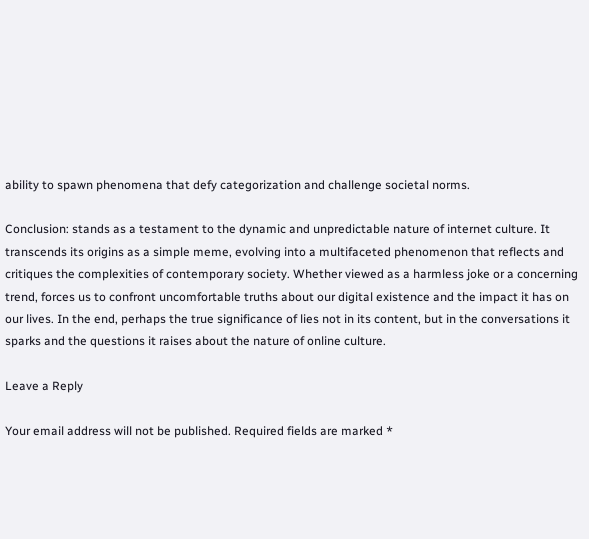ability to spawn phenomena that defy categorization and challenge societal norms.

Conclusion: stands as a testament to the dynamic and unpredictable nature of internet culture. It transcends its origins as a simple meme, evolving into a multifaceted phenomenon that reflects and critiques the complexities of contemporary society. Whether viewed as a harmless joke or a concerning trend, forces us to confront uncomfortable truths about our digital existence and the impact it has on our lives. In the end, perhaps the true significance of lies not in its content, but in the conversations it sparks and the questions it raises about the nature of online culture.

Leave a Reply

Your email address will not be published. Required fields are marked *